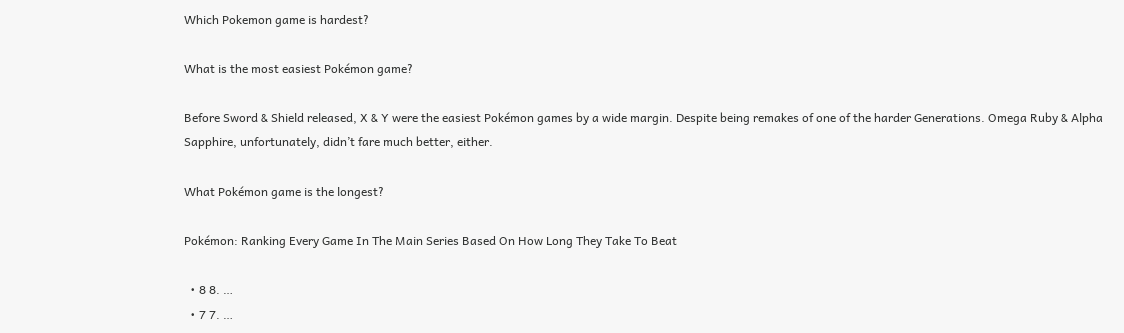Which Pokemon game is hardest?

What is the most easiest Pokémon game?

Before Sword & Shield released, X & Y were the easiest Pokémon games by a wide margin. Despite being remakes of one of the harder Generations. Omega Ruby & Alpha Sapphire, unfortunately, didn’t fare much better, either.

What Pokémon game is the longest?

Pokémon: Ranking Every Game In The Main Series Based On How Long They Take To Beat

  • 8 8. …
  • 7 7. …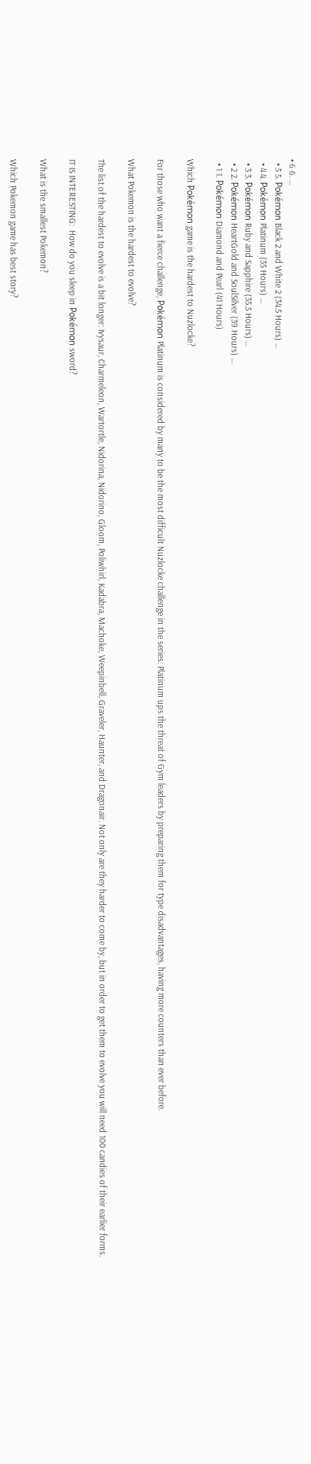• 6 6. …
  • 5 5. Pokémon Black 2 and White 2 (34.5 Hours) …
  • 4 4. Pokémon Platinum (35 Hours) …
  • 3 3. Pokémon Ruby and Sapphire (35.5 Hours) …
  • 2 2. Pokémon HeartGold and SoulSilver (39 Hours) …
  • 1 1. Pokémon Diamond and Pearl (41 Hours)

Which Pokémon game is the hardest to Nuzlocke?

For those who want a fierce challenge, Pokémon Platinum is considered by many to be the most difficult Nuzlocke challenge in the series. Platinum ups the threat of Gym leaders by preparing them for type disadvantages, having more counters than ever before.

What Pokemon is the hardest to evolve?

The list of the hardest to evolve is a bit longer: Ivysaur, Charmeleon, Wartortle, Nidorina, Nidorino, Gloom, Poliwhirl, Kadabra, Machoke, Weepinbell, Graveler, Haunter, and Dragonair. Not only are they harder to come by, but in order to get them to evolve you will need 100 candies of their earlier forms.

IT IS INTERESTING:  How do you sleep in Pokémon sword?

What is the smallest Pokemon?

Which Pokemon game has best story?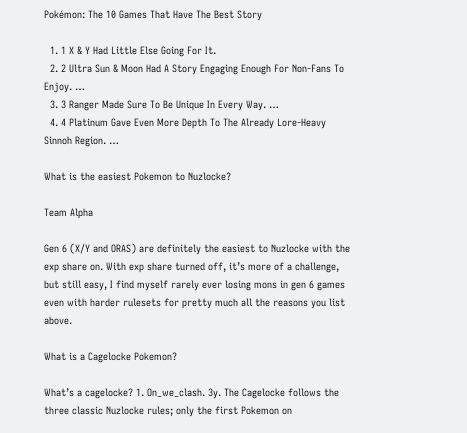Pokémon: The 10 Games That Have The Best Story

  1. 1 X & Y Had Little Else Going For It.
  2. 2 Ultra Sun & Moon Had A Story Engaging Enough For Non-Fans To Enjoy. …
  3. 3 Ranger Made Sure To Be Unique In Every Way. …
  4. 4 Platinum Gave Even More Depth To The Already Lore-Heavy Sinnoh Region. …

What is the easiest Pokemon to Nuzlocke?

Team Alpha

Gen 6 (X/Y and ORAS) are definitely the easiest to Nuzlocke with the exp share on. With exp share turned off, it’s more of a challenge, but still easy, I find myself rarely ever losing mons in gen 6 games even with harder rulesets for pretty much all the reasons you list above.

What is a Cagelocke Pokemon?

What’s a cagelocke? 1. On_we_clash. 3y. The Cagelocke follows the three classic Nuzlocke rules; only the first Pokemon on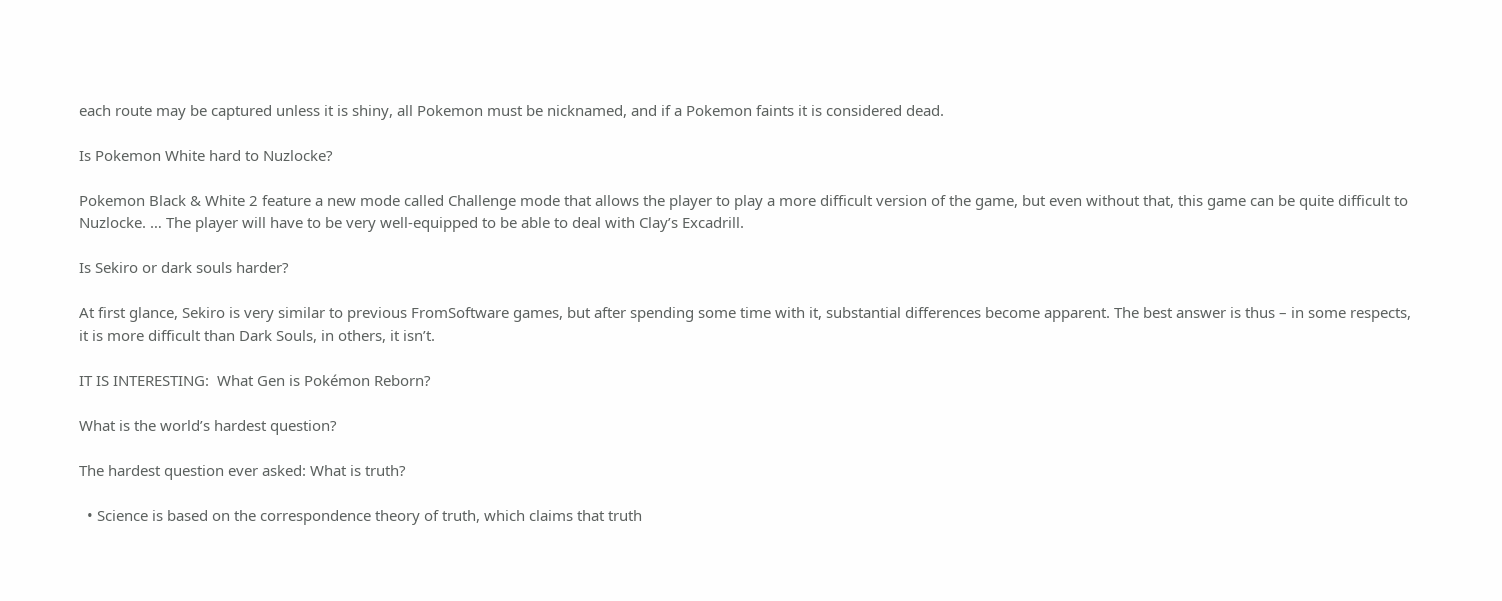each route may be captured unless it is shiny, all Pokemon must be nicknamed, and if a Pokemon faints it is considered dead.

Is Pokemon White hard to Nuzlocke?

Pokemon Black & White 2 feature a new mode called Challenge mode that allows the player to play a more difficult version of the game, but even without that, this game can be quite difficult to Nuzlocke. … The player will have to be very well-equipped to be able to deal with Clay’s Excadrill.

Is Sekiro or dark souls harder?

At first glance, Sekiro is very similar to previous FromSoftware games, but after spending some time with it, substantial differences become apparent. The best answer is thus – in some respects, it is more difficult than Dark Souls, in others, it isn’t.

IT IS INTERESTING:  What Gen is Pokémon Reborn?

What is the world’s hardest question?

The hardest question ever asked: What is truth?

  • Science is based on the correspondence theory of truth, which claims that truth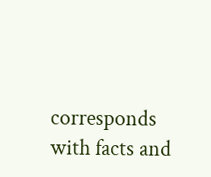corresponds with facts and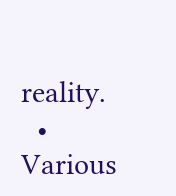reality.
  • Various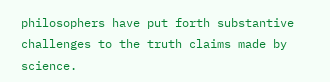philosophers have put forth substantive challenges to the truth claims made by science.